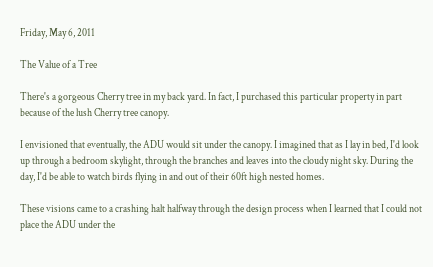Friday, May 6, 2011

The Value of a Tree

There's a gorgeous Cherry tree in my back yard. In fact, I purchased this particular property in part because of the lush Cherry tree canopy.

I envisioned that eventually, the ADU would sit under the canopy. I imagined that as I lay in bed, I'd look up through a bedroom skylight, through the branches and leaves into the cloudy night sky. During the day, I'd be able to watch birds flying in and out of their 60ft high nested homes.

These visions came to a crashing halt halfway through the design process when I learned that I could not place the ADU under the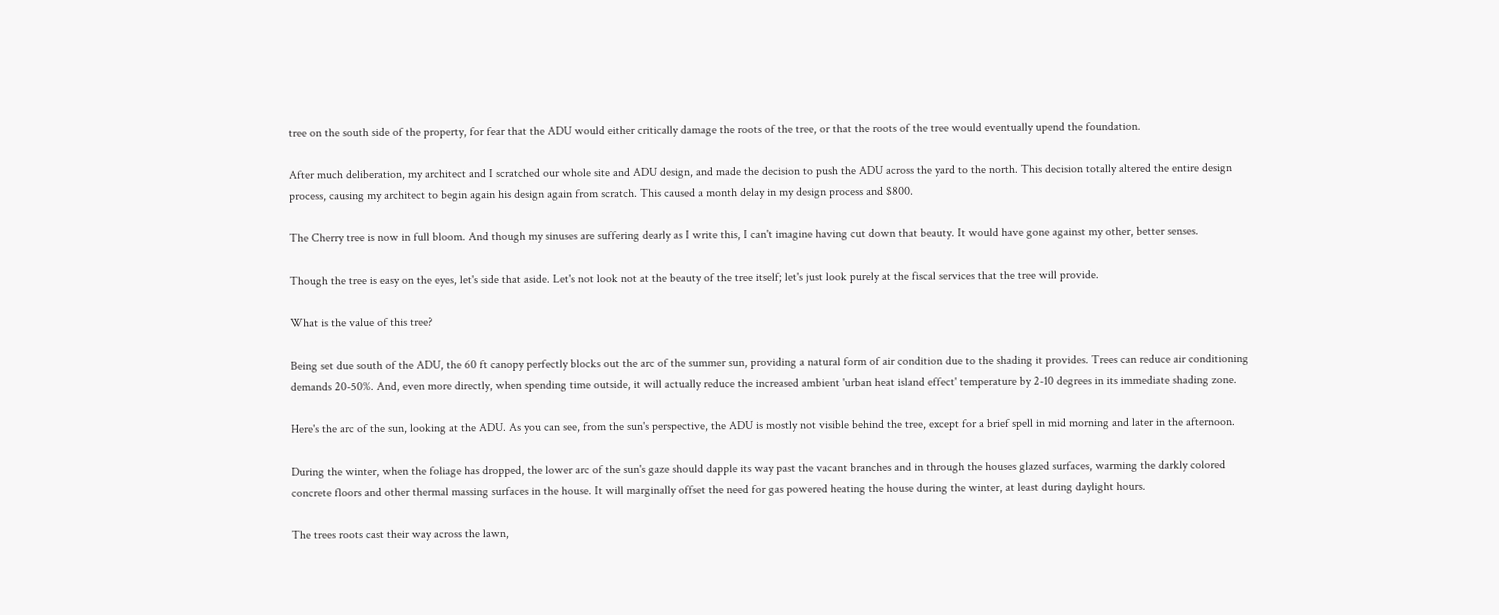tree on the south side of the property, for fear that the ADU would either critically damage the roots of the tree, or that the roots of the tree would eventually upend the foundation.

After much deliberation, my architect and I scratched our whole site and ADU design, and made the decision to push the ADU across the yard to the north. This decision totally altered the entire design process, causing my architect to begin again his design again from scratch. This caused a month delay in my design process and $800.

The Cherry tree is now in full bloom. And though my sinuses are suffering dearly as I write this, I can't imagine having cut down that beauty. It would have gone against my other, better senses.

Though the tree is easy on the eyes, let's side that aside. Let's not look not at the beauty of the tree itself; let's just look purely at the fiscal services that the tree will provide.

What is the value of this tree?

Being set due south of the ADU, the 60 ft canopy perfectly blocks out the arc of the summer sun, providing a natural form of air condition due to the shading it provides. Trees can reduce air conditioning demands 20-50%. And, even more directly, when spending time outside, it will actually reduce the increased ambient 'urban heat island effect' temperature by 2-10 degrees in its immediate shading zone.

Here's the arc of the sun, looking at the ADU. As you can see, from the sun's perspective, the ADU is mostly not visible behind the tree, except for a brief spell in mid morning and later in the afternoon.

During the winter, when the foliage has dropped, the lower arc of the sun's gaze should dapple its way past the vacant branches and in through the houses glazed surfaces, warming the darkly colored concrete floors and other thermal massing surfaces in the house. It will marginally offset the need for gas powered heating the house during the winter, at least during daylight hours.

The trees roots cast their way across the lawn,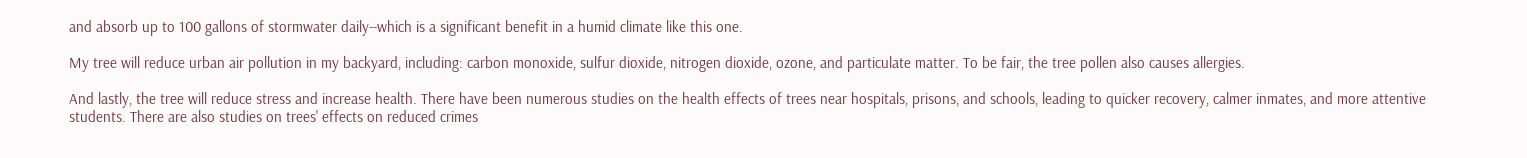and absorb up to 100 gallons of stormwater daily--which is a significant benefit in a humid climate like this one.

My tree will reduce urban air pollution in my backyard, including: carbon monoxide, sulfur dioxide, nitrogen dioxide, ozone, and particulate matter. To be fair, the tree pollen also causes allergies.

And lastly, the tree will reduce stress and increase health. There have been numerous studies on the health effects of trees near hospitals, prisons, and schools, leading to quicker recovery, calmer inmates, and more attentive students. There are also studies on trees' effects on reduced crimes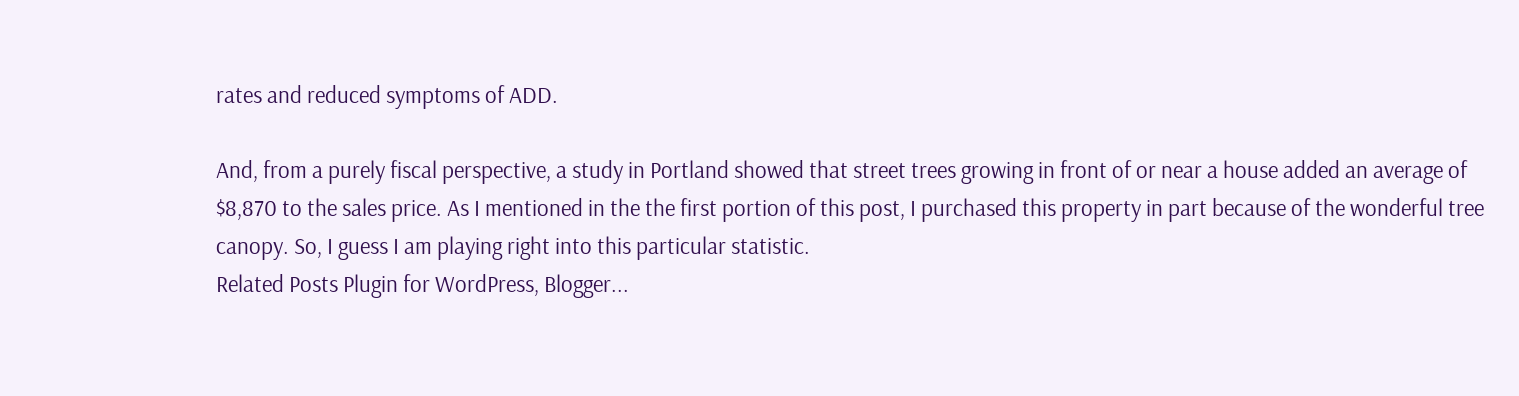rates and reduced symptoms of ADD.

And, from a purely fiscal perspective, a study in Portland showed that street trees growing in front of or near a house added an average of $8,870 to the sales price. As I mentioned in the the first portion of this post, I purchased this property in part because of the wonderful tree canopy. So, I guess I am playing right into this particular statistic.
Related Posts Plugin for WordPress, Blogger...